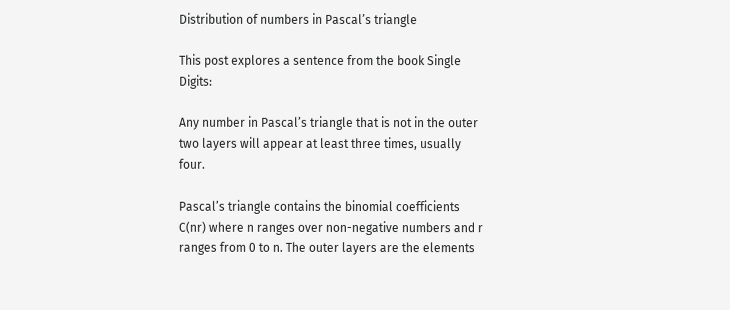Distribution of numbers in Pascal’s triangle

This post explores a sentence from the book Single Digits:

Any number in Pascal’s triangle that is not in the outer two layers will appear at least three times, usually four.

Pascal’s triangle contains the binomial coefficients C(nr) where n ranges over non-negative numbers and r ranges from 0 to n. The outer layers are the elements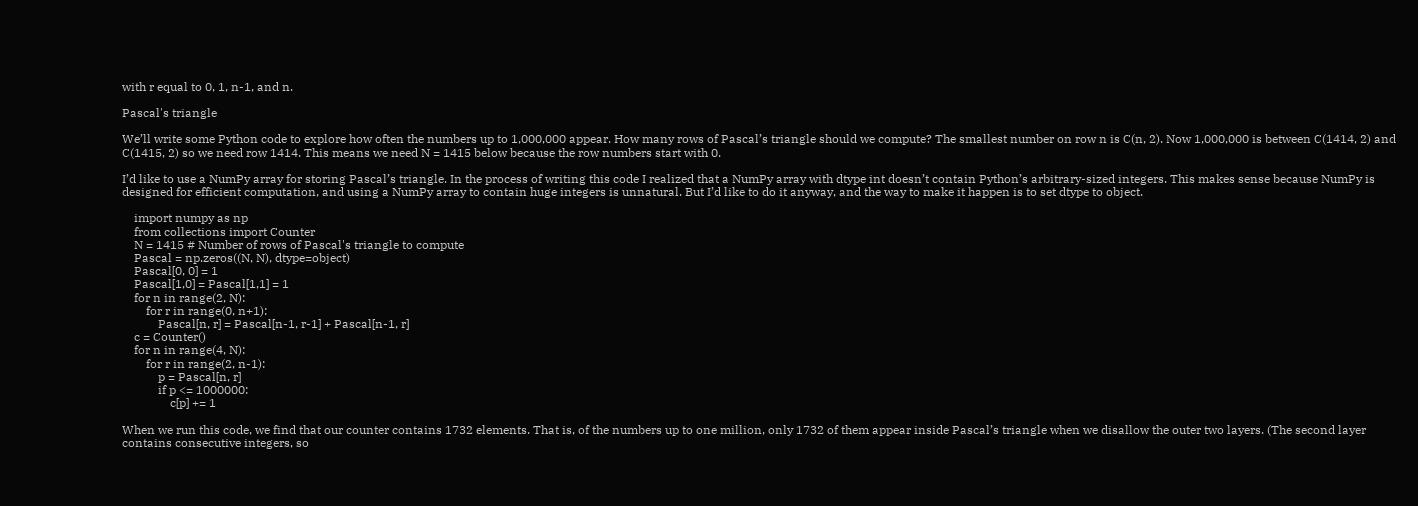with r equal to 0, 1, n-1, and n.

Pascal's triangle

We’ll write some Python code to explore how often the numbers up to 1,000,000 appear. How many rows of Pascal’s triangle should we compute? The smallest number on row n is C(n, 2). Now 1,000,000 is between C(1414, 2) and C(1415, 2) so we need row 1414. This means we need N = 1415 below because the row numbers start with 0.

I’d like to use a NumPy array for storing Pascal’s triangle. In the process of writing this code I realized that a NumPy array with dtype int doesn’t contain Python’s arbitrary-sized integers. This makes sense because NumPy is designed for efficient computation, and using a NumPy array to contain huge integers is unnatural. But I’d like to do it anyway, and the way to make it happen is to set dtype to object.

    import numpy as np
    from collections import Counter
    N = 1415 # Number of rows of Pascal's triangle to compute
    Pascal = np.zeros((N, N), dtype=object)
    Pascal[0, 0] = 1
    Pascal[1,0] = Pascal[1,1] = 1
    for n in range(2, N):
        for r in range(0, n+1):
            Pascal[n, r] = Pascal[n-1, r-1] + Pascal[n-1, r]
    c = Counter()
    for n in range(4, N):
        for r in range(2, n-1):
            p = Pascal[n, r]
            if p <= 1000000:
                c[p] += 1

When we run this code, we find that our counter contains 1732 elements. That is, of the numbers up to one million, only 1732 of them appear inside Pascal’s triangle when we disallow the outer two layers. (The second layer contains consecutive integers, so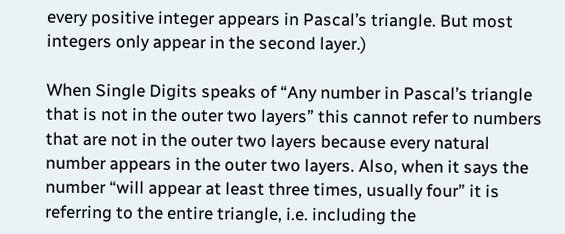every positive integer appears in Pascal’s triangle. But most integers only appear in the second layer.)

When Single Digits speaks of “Any number in Pascal’s triangle that is not in the outer two layers” this cannot refer to numbers that are not in the outer two layers because every natural number appears in the outer two layers. Also, when it says the number “will appear at least three times, usually four” it is referring to the entire triangle, i.e. including the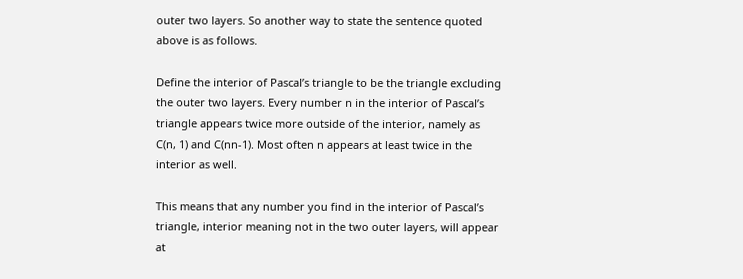outer two layers. So another way to state the sentence quoted above is as follows.

Define the interior of Pascal’s triangle to be the triangle excluding the outer two layers. Every number n in the interior of Pascal’s triangle appears twice more outside of the interior, namely as C(n, 1) and C(nn-1). Most often n appears at least twice in the interior as well.

This means that any number you find in the interior of Pascal’s triangle, interior meaning not in the two outer layers, will appear at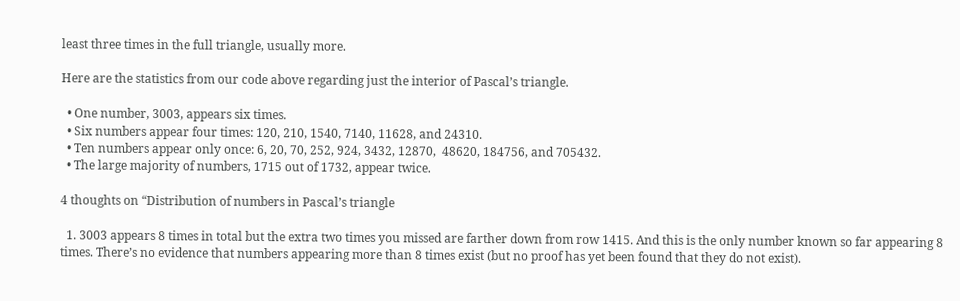least three times in the full triangle, usually more.

Here are the statistics from our code above regarding just the interior of Pascal’s triangle.

  • One number, 3003, appears six times.
  • Six numbers appear four times: 120, 210, 1540, 7140, 11628, and 24310.
  • Ten numbers appear only once: 6, 20, 70, 252, 924, 3432, 12870,  48620, 184756, and 705432.
  • The large majority of numbers, 1715 out of 1732, appear twice.

4 thoughts on “Distribution of numbers in Pascal’s triangle

  1. 3003 appears 8 times in total but the extra two times you missed are farther down from row 1415. And this is the only number known so far appearing 8 times. There’s no evidence that numbers appearing more than 8 times exist (but no proof has yet been found that they do not exist).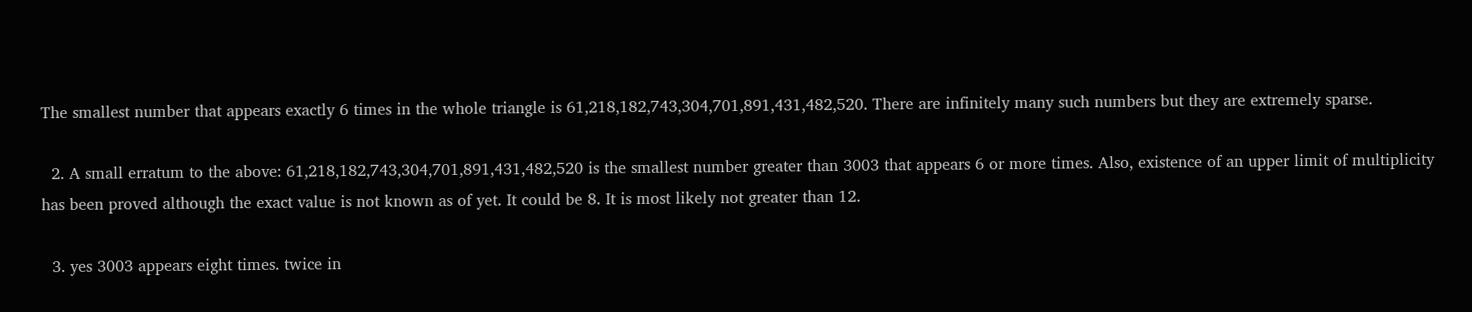The smallest number that appears exactly 6 times in the whole triangle is 61,218,182,743,304,701,891,431,482,520. There are infinitely many such numbers but they are extremely sparse.

  2. A small erratum to the above: 61,218,182,743,304,701,891,431,482,520 is the smallest number greater than 3003 that appears 6 or more times. Also, existence of an upper limit of multiplicity has been proved although the exact value is not known as of yet. It could be 8. It is most likely not greater than 12.

  3. yes 3003 appears eight times. twice in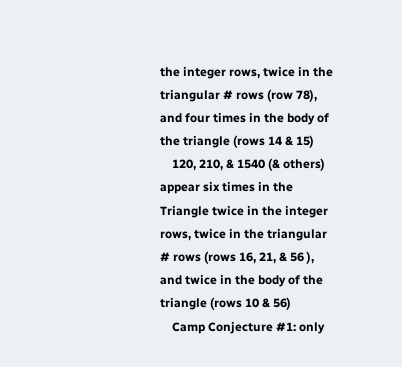the integer rows, twice in the triangular # rows (row 78), and four times in the body of the triangle (rows 14 & 15)
    120, 210, & 1540 (& others) appear six times in the Triangle twice in the integer rows, twice in the triangular # rows (rows 16, 21, & 56 ), and twice in the body of the triangle (rows 10 & 56)
    Camp Conjecture #1: only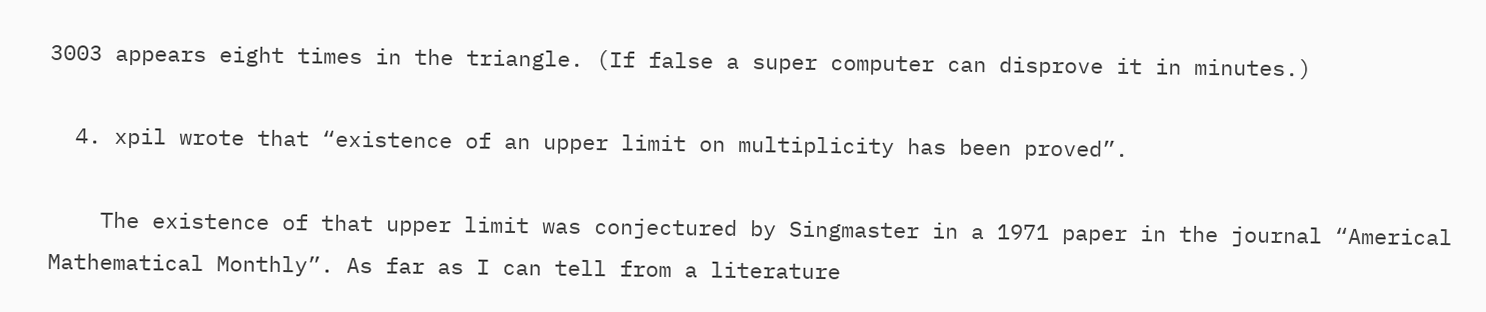3003 appears eight times in the triangle. (If false a super computer can disprove it in minutes.)

  4. xpil wrote that “existence of an upper limit on multiplicity has been proved”.

    The existence of that upper limit was conjectured by Singmaster in a 1971 paper in the journal “Americal Mathematical Monthly”. As far as I can tell from a literature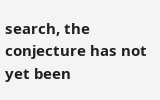search, the conjecture has not yet been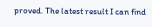proved. The latest result I can find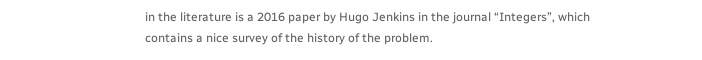in the literature is a 2016 paper by Hugo Jenkins in the journal “Integers”, which contains a nice survey of the history of the problem.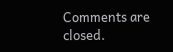Comments are closed.